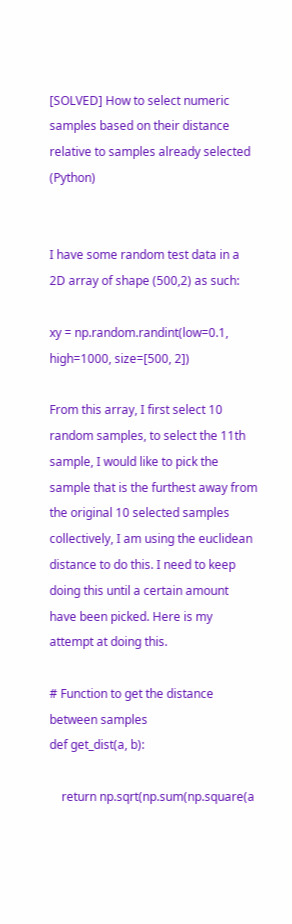[SOLVED] How to select numeric samples based on their distance relative to samples already selected (Python)


I have some random test data in a 2D array of shape (500,2) as such:

xy = np.random.randint(low=0.1, high=1000, size=[500, 2])

From this array, I first select 10 random samples, to select the 11th sample, I would like to pick the sample that is the furthest away from the original 10 selected samples collectively, I am using the euclidean distance to do this. I need to keep doing this until a certain amount have been picked. Here is my attempt at doing this.

# Function to get the distance between samples
def get_dist(a, b):

    return np.sqrt(np.sum(np.square(a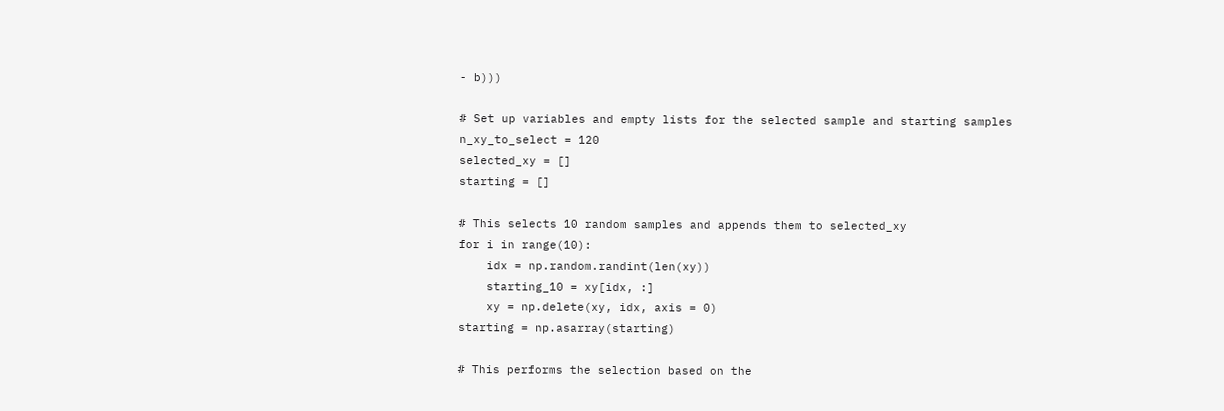- b)))

# Set up variables and empty lists for the selected sample and starting samples
n_xy_to_select = 120
selected_xy = []
starting = []

# This selects 10 random samples and appends them to selected_xy
for i in range(10):
    idx = np.random.randint(len(xy))
    starting_10 = xy[idx, :]
    xy = np.delete(xy, idx, axis = 0)
starting = np.asarray(starting)

# This performs the selection based on the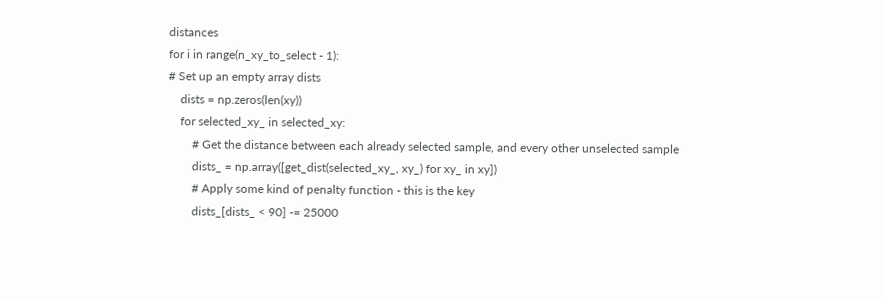distances
for i in range(n_xy_to_select - 1):
# Set up an empty array dists
    dists = np.zeros(len(xy))
    for selected_xy_ in selected_xy:
        # Get the distance between each already selected sample, and every other unselected sample
        dists_ = np.array([get_dist(selected_xy_, xy_) for xy_ in xy])
        # Apply some kind of penalty function - this is the key
        dists_[dists_ < 90] -= 25000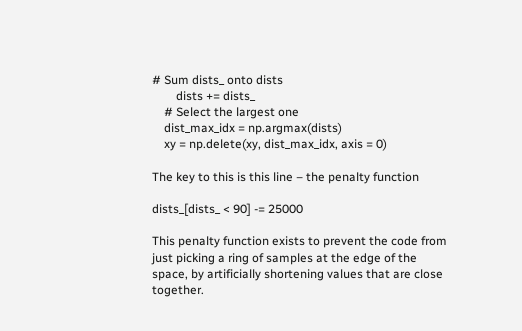# Sum dists_ onto dists
        dists += dists_
    # Select the largest one
    dist_max_idx = np.argmax(dists)
    xy = np.delete(xy, dist_max_idx, axis = 0)

The key to this is this line – the penalty function

dists_[dists_ < 90] -= 25000

This penalty function exists to prevent the code from just picking a ring of samples at the edge of the space, by artificially shortening values that are close together.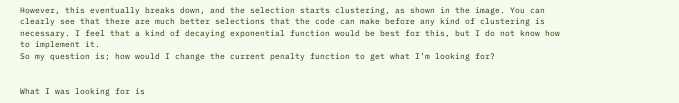However, this eventually breaks down, and the selection starts clustering, as shown in the image. You can clearly see that there are much better selections that the code can make before any kind of clustering is necessary. I feel that a kind of decaying exponential function would be best for this, but I do not know how to implement it.
So my question is; how would I change the current penalty function to get what I’m looking for?


What I was looking for is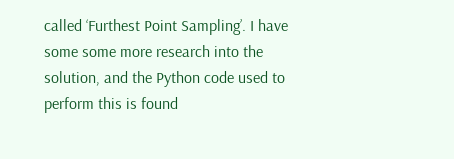called ‘Furthest Point Sampling’. I have some some more research into the solution, and the Python code used to perform this is found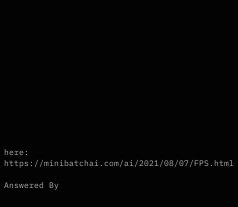here: https://minibatchai.com/ai/2021/08/07/FPS.html

Answered By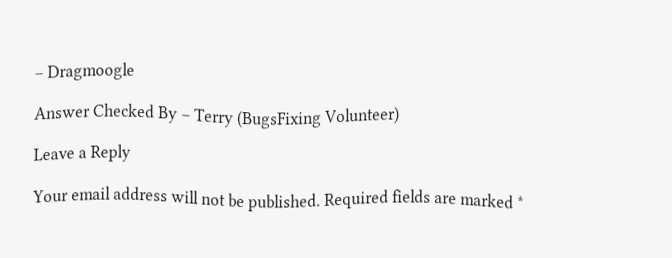– Dragmoogle

Answer Checked By – Terry (BugsFixing Volunteer)

Leave a Reply

Your email address will not be published. Required fields are marked *